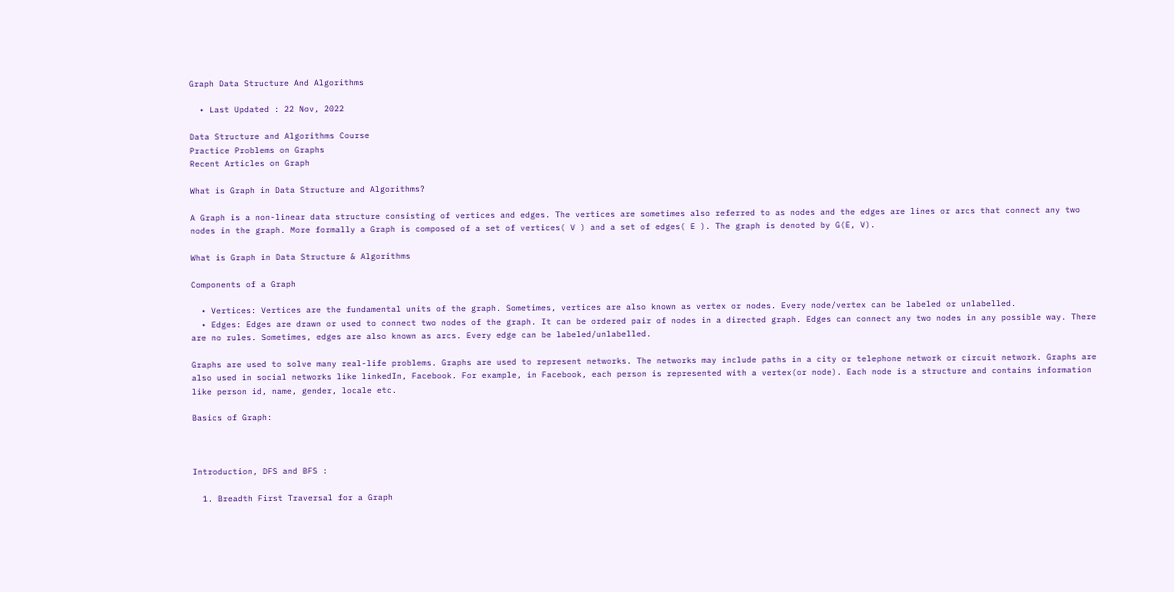Graph Data Structure And Algorithms

  • Last Updated : 22 Nov, 2022

Data Structure and Algorithms Course
Practice Problems on Graphs
Recent Articles on Graph

What is Graph in Data Structure and Algorithms?

A Graph is a non-linear data structure consisting of vertices and edges. The vertices are sometimes also referred to as nodes and the edges are lines or arcs that connect any two nodes in the graph. More formally a Graph is composed of a set of vertices( V ) and a set of edges( E ). The graph is denoted by G(E, V).

What is Graph in Data Structure & Algorithms

Components of a Graph

  • Vertices: Vertices are the fundamental units of the graph. Sometimes, vertices are also known as vertex or nodes. Every node/vertex can be labeled or unlabelled.
  • Edges: Edges are drawn or used to connect two nodes of the graph. It can be ordered pair of nodes in a directed graph. Edges can connect any two nodes in any possible way. There are no rules. Sometimes, edges are also known as arcs. Every edge can be labeled/unlabelled.

Graphs are used to solve many real-life problems. Graphs are used to represent networks. The networks may include paths in a city or telephone network or circuit network. Graphs are also used in social networks like linkedIn, Facebook. For example, in Facebook, each person is represented with a vertex(or node). Each node is a structure and contains information like person id, name, gender, locale etc.

Basics of Graph:



Introduction, DFS and BFS :

  1. Breadth First Traversal for a Graph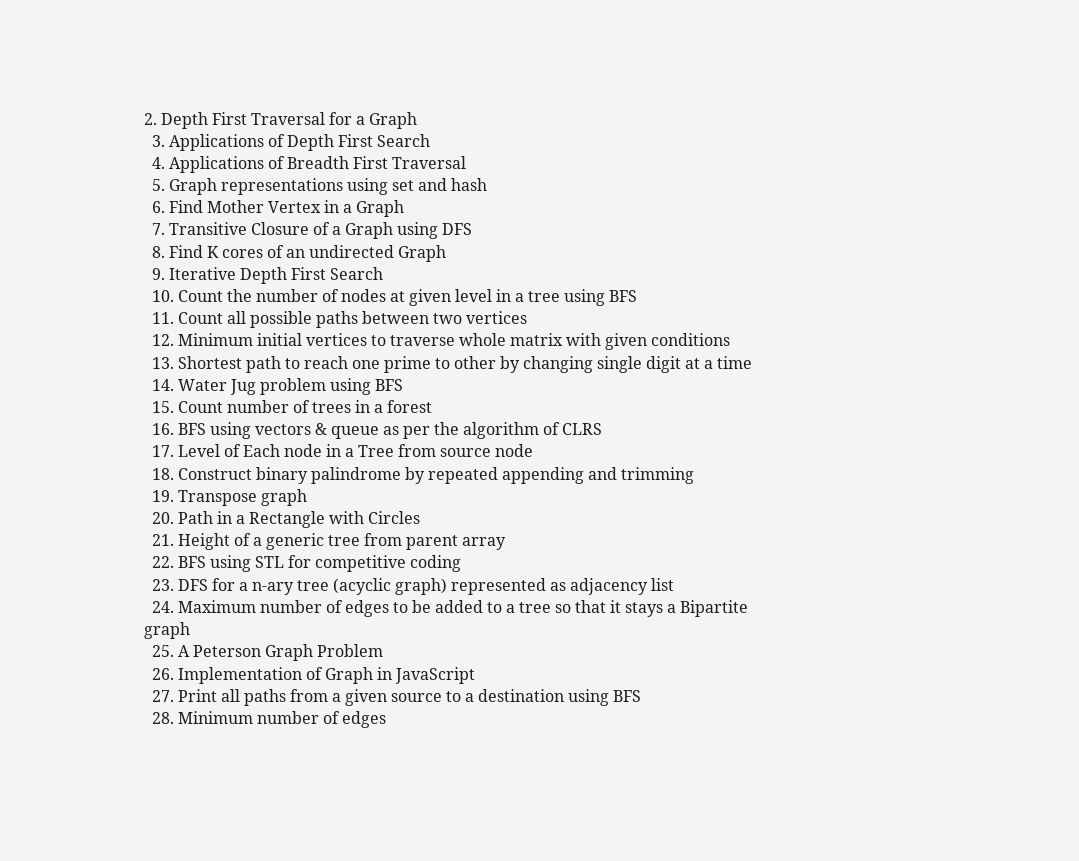2. Depth First Traversal for a Graph
  3. Applications of Depth First Search
  4. Applications of Breadth First Traversal
  5. Graph representations using set and hash
  6. Find Mother Vertex in a Graph
  7. Transitive Closure of a Graph using DFS
  8. Find K cores of an undirected Graph
  9. Iterative Depth First Search
  10. Count the number of nodes at given level in a tree using BFS
  11. Count all possible paths between two vertices
  12. Minimum initial vertices to traverse whole matrix with given conditions
  13. Shortest path to reach one prime to other by changing single digit at a time
  14. Water Jug problem using BFS
  15. Count number of trees in a forest
  16. BFS using vectors & queue as per the algorithm of CLRS
  17. Level of Each node in a Tree from source node
  18. Construct binary palindrome by repeated appending and trimming
  19. Transpose graph
  20. Path in a Rectangle with Circles
  21. Height of a generic tree from parent array
  22. BFS using STL for competitive coding
  23. DFS for a n-ary tree (acyclic graph) represented as adjacency list
  24. Maximum number of edges to be added to a tree so that it stays a Bipartite graph
  25. A Peterson Graph Problem
  26. Implementation of Graph in JavaScript
  27. Print all paths from a given source to a destination using BFS
  28. Minimum number of edges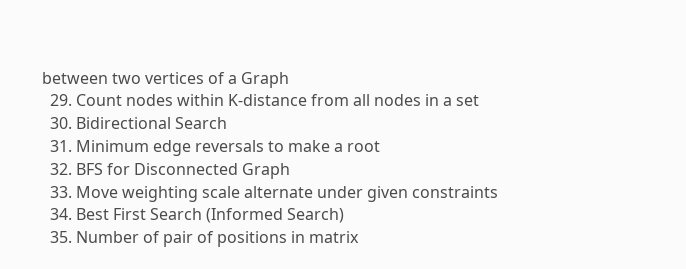between two vertices of a Graph
  29. Count nodes within K-distance from all nodes in a set
  30. Bidirectional Search
  31. Minimum edge reversals to make a root
  32. BFS for Disconnected Graph
  33. Move weighting scale alternate under given constraints
  34. Best First Search (Informed Search)
  35. Number of pair of positions in matrix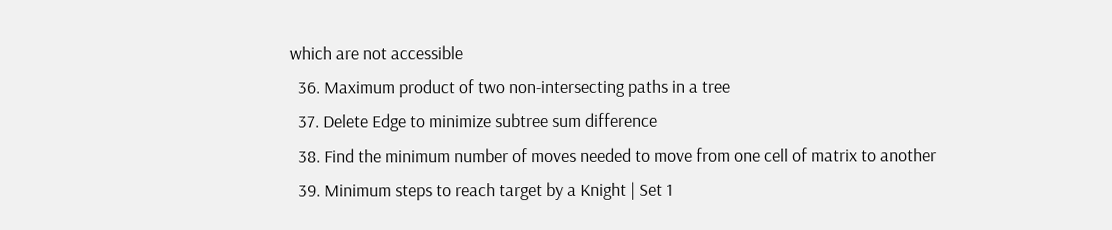which are not accessible
  36. Maximum product of two non-intersecting paths in a tree
  37. Delete Edge to minimize subtree sum difference
  38. Find the minimum number of moves needed to move from one cell of matrix to another
  39. Minimum steps to reach target by a Knight | Set 1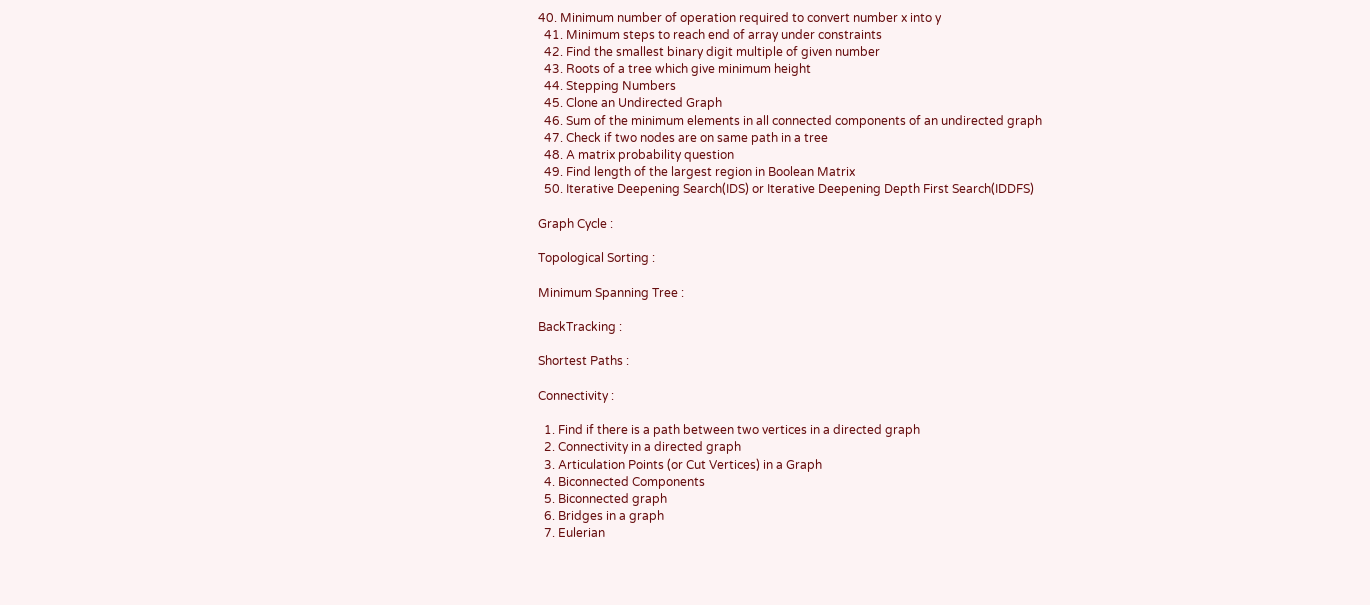40. Minimum number of operation required to convert number x into y
  41. Minimum steps to reach end of array under constraints
  42. Find the smallest binary digit multiple of given number
  43. Roots of a tree which give minimum height
  44. Stepping Numbers
  45. Clone an Undirected Graph
  46. Sum of the minimum elements in all connected components of an undirected graph
  47. Check if two nodes are on same path in a tree
  48. A matrix probability question
  49. Find length of the largest region in Boolean Matrix
  50. Iterative Deepening Search(IDS) or Iterative Deepening Depth First Search(IDDFS)

Graph Cycle :

Topological Sorting :

Minimum Spanning Tree :

BackTracking :

Shortest Paths :

Connectivity :

  1. Find if there is a path between two vertices in a directed graph
  2. Connectivity in a directed graph
  3. Articulation Points (or Cut Vertices) in a Graph
  4. Biconnected Components
  5. Biconnected graph
  6. Bridges in a graph
  7. Eulerian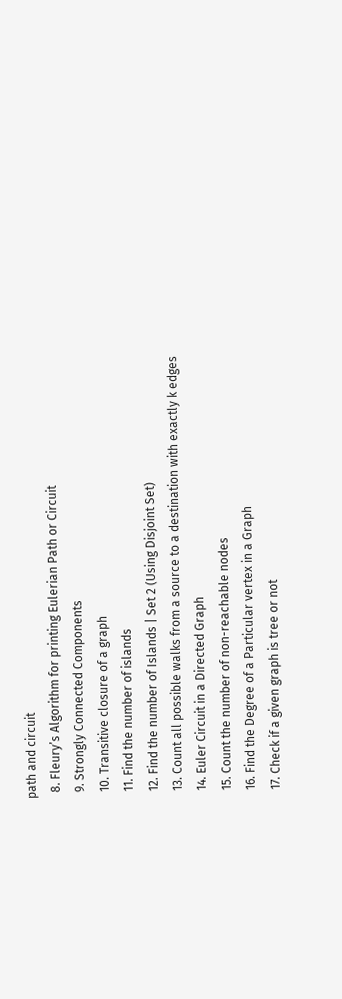path and circuit
  8. Fleury’s Algorithm for printing Eulerian Path or Circuit
  9. Strongly Connected Components
  10. Transitive closure of a graph
  11. Find the number of islands
  12. Find the number of Islands | Set 2 (Using Disjoint Set)
  13. Count all possible walks from a source to a destination with exactly k edges
  14. Euler Circuit in a Directed Graph
  15. Count the number of non-reachable nodes
  16. Find the Degree of a Particular vertex in a Graph
  17. Check if a given graph is tree or not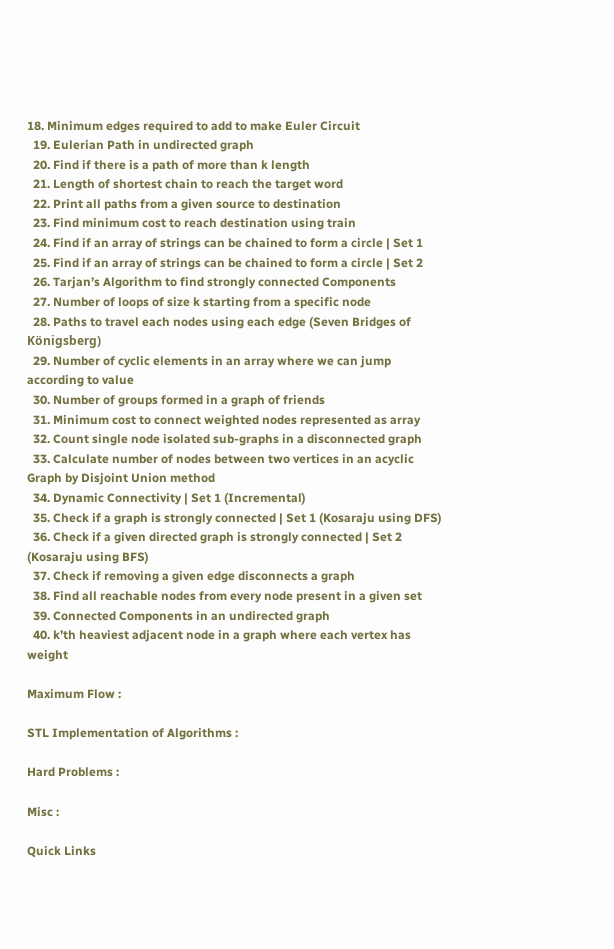18. Minimum edges required to add to make Euler Circuit
  19. Eulerian Path in undirected graph
  20. Find if there is a path of more than k length
  21. Length of shortest chain to reach the target word
  22. Print all paths from a given source to destination
  23. Find minimum cost to reach destination using train
  24. Find if an array of strings can be chained to form a circle | Set 1
  25. Find if an array of strings can be chained to form a circle | Set 2
  26. Tarjan’s Algorithm to find strongly connected Components
  27. Number of loops of size k starting from a specific node
  28. Paths to travel each nodes using each edge (Seven Bridges of Königsberg)
  29. Number of cyclic elements in an array where we can jump according to value
  30. Number of groups formed in a graph of friends
  31. Minimum cost to connect weighted nodes represented as array
  32. Count single node isolated sub-graphs in a disconnected graph
  33. Calculate number of nodes between two vertices in an acyclic Graph by Disjoint Union method
  34. Dynamic Connectivity | Set 1 (Incremental)
  35. Check if a graph is strongly connected | Set 1 (Kosaraju using DFS)
  36. Check if a given directed graph is strongly connected | Set 2 (Kosaraju using BFS)
  37. Check if removing a given edge disconnects a graph
  38. Find all reachable nodes from every node present in a given set
  39. Connected Components in an undirected graph
  40. k’th heaviest adjacent node in a graph where each vertex has weight

Maximum Flow :

STL Implementation of Algorithms :

Hard Problems :

Misc :

Quick Links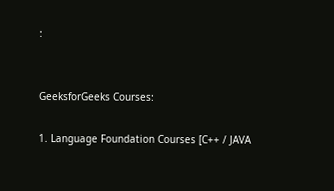:


GeeksforGeeks Courses:

1. Language Foundation Courses [C++ / JAVA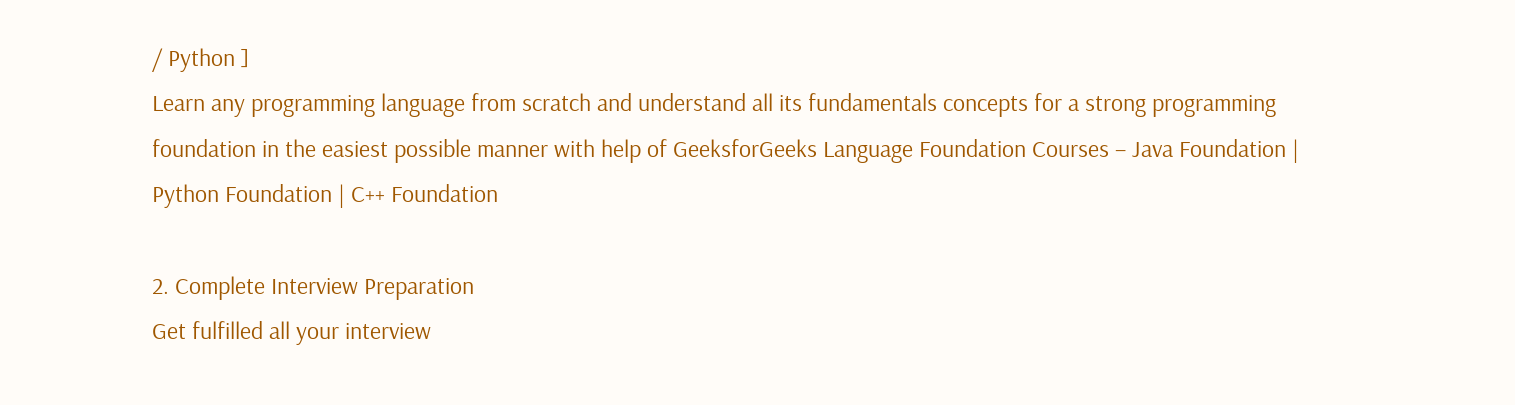/ Python ]
Learn any programming language from scratch and understand all its fundamentals concepts for a strong programming foundation in the easiest possible manner with help of GeeksforGeeks Language Foundation Courses – Java Foundation | Python Foundation | C++ Foundation

2. Complete Interview Preparation
Get fulfilled all your interview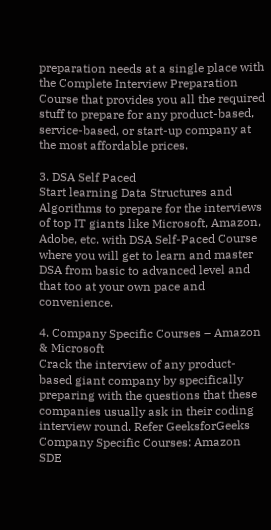preparation needs at a single place with the Complete Interview Preparation Course that provides you all the required stuff to prepare for any product-based, service-based, or start-up company at the most affordable prices.

3. DSA Self Paced
Start learning Data Structures and Algorithms to prepare for the interviews of top IT giants like Microsoft, Amazon, Adobe, etc. with DSA Self-Paced Course where you will get to learn and master DSA from basic to advanced level and that too at your own pace and convenience.

4. Company Specific Courses – Amazon & Microsoft
Crack the interview of any product-based giant company by specifically preparing with the questions that these companies usually ask in their coding interview round. Refer GeeksforGeeks Company Specific Courses: Amazon SDE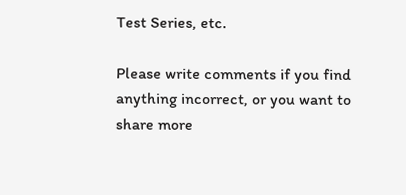Test Series, etc.

Please write comments if you find anything incorrect, or you want to share more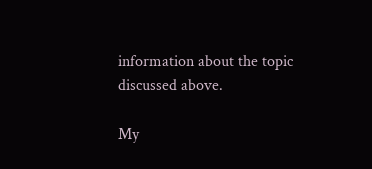information about the topic discussed above.

My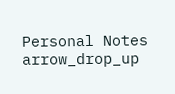Personal Notes arrow_drop_up